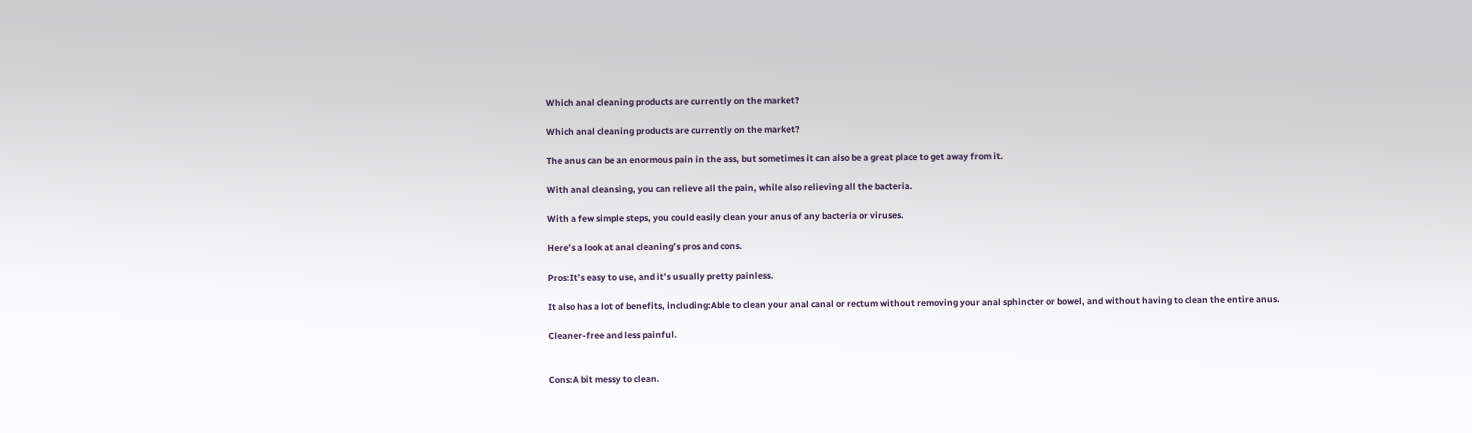Which anal cleaning products are currently on the market?

Which anal cleaning products are currently on the market?

The anus can be an enormous pain in the ass, but sometimes it can also be a great place to get away from it.

With anal cleansing, you can relieve all the pain, while also relieving all the bacteria.

With a few simple steps, you could easily clean your anus of any bacteria or viruses.

Here’s a look at anal cleaning’s pros and cons.

Pros:It’s easy to use, and it’s usually pretty painless.

It also has a lot of benefits, including:Able to clean your anal canal or rectum without removing your anal sphincter or bowel, and without having to clean the entire anus.

Cleaner-free and less painful.


Cons:A bit messy to clean.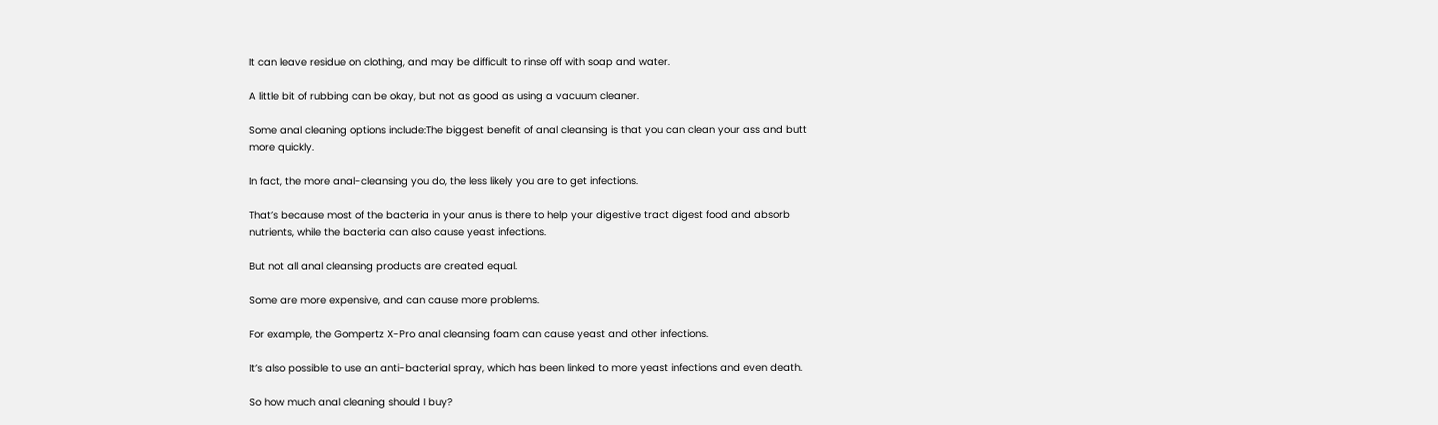It can leave residue on clothing, and may be difficult to rinse off with soap and water.

A little bit of rubbing can be okay, but not as good as using a vacuum cleaner.

Some anal cleaning options include:The biggest benefit of anal cleansing is that you can clean your ass and butt more quickly.

In fact, the more anal-cleansing you do, the less likely you are to get infections.

That’s because most of the bacteria in your anus is there to help your digestive tract digest food and absorb nutrients, while the bacteria can also cause yeast infections.

But not all anal cleansing products are created equal.

Some are more expensive, and can cause more problems.

For example, the Gompertz X-Pro anal cleansing foam can cause yeast and other infections.

It’s also possible to use an anti-bacterial spray, which has been linked to more yeast infections and even death.

So how much anal cleaning should I buy?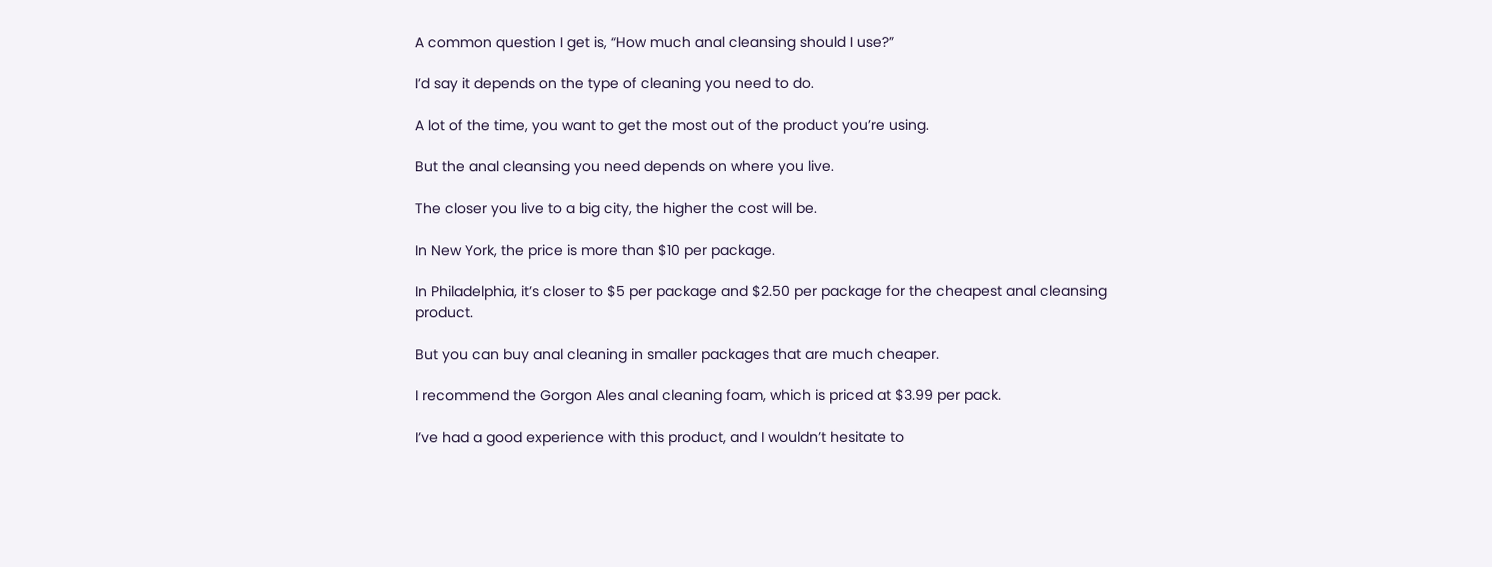A common question I get is, “How much anal cleansing should I use?”

I’d say it depends on the type of cleaning you need to do.

A lot of the time, you want to get the most out of the product you’re using.

But the anal cleansing you need depends on where you live.

The closer you live to a big city, the higher the cost will be.

In New York, the price is more than $10 per package.

In Philadelphia, it’s closer to $5 per package and $2.50 per package for the cheapest anal cleansing product.

But you can buy anal cleaning in smaller packages that are much cheaper.

I recommend the Gorgon Ales anal cleaning foam, which is priced at $3.99 per pack.

I’ve had a good experience with this product, and I wouldn’t hesitate to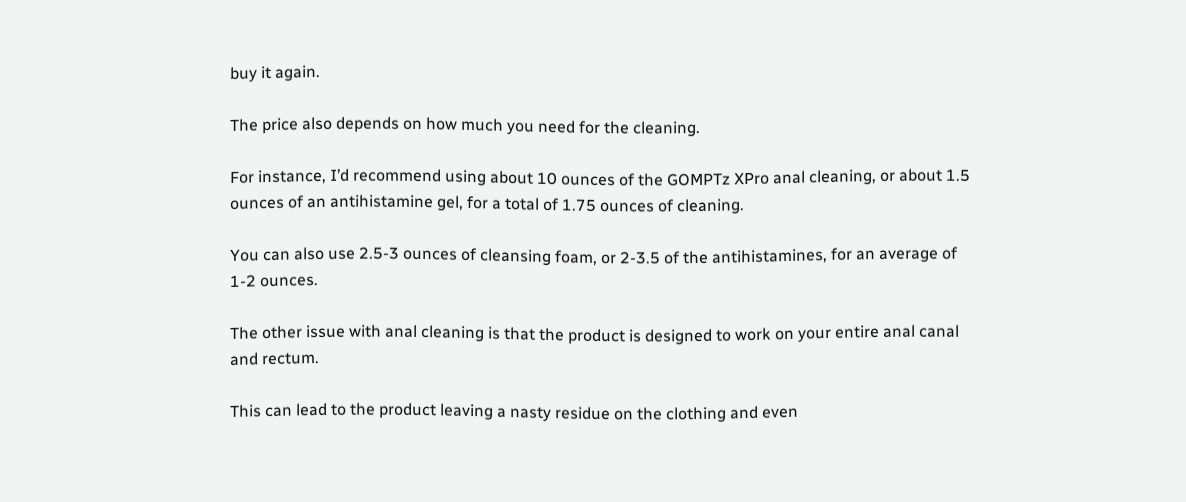buy it again.

The price also depends on how much you need for the cleaning.

For instance, I’d recommend using about 10 ounces of the GOMPTz XPro anal cleaning, or about 1.5 ounces of an antihistamine gel, for a total of 1.75 ounces of cleaning.

You can also use 2.5-3 ounces of cleansing foam, or 2-3.5 of the antihistamines, for an average of 1-2 ounces.

The other issue with anal cleaning is that the product is designed to work on your entire anal canal and rectum.

This can lead to the product leaving a nasty residue on the clothing and even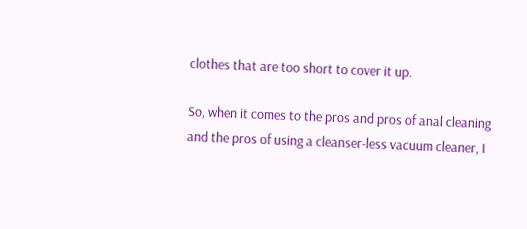clothes that are too short to cover it up.

So, when it comes to the pros and pros of anal cleaning and the pros of using a cleanser-less vacuum cleaner, I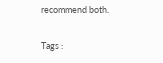recommend both.

Tags :